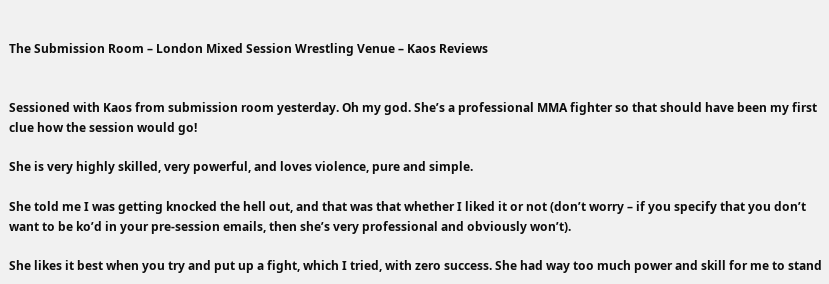The Submission Room – London Mixed Session Wrestling Venue – Kaos Reviews


Sessioned with Kaos from submission room yesterday. Oh my god. She’s a professional MMA fighter so that should have been my first clue how the session would go!

She is very highly skilled, very powerful, and loves violence, pure and simple.

She told me I was getting knocked the hell out, and that was that whether I liked it or not (don’t worry – if you specify that you don’t want to be ko’d in your pre-session emails, then she’s very professional and obviously won’t).

She likes it best when you try and put up a fight, which I tried, with zero success. She had way too much power and skill for me to stand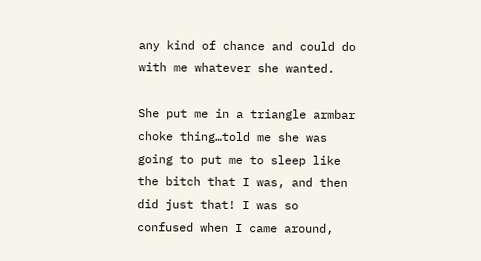any kind of chance and could do with me whatever she wanted.

She put me in a triangle armbar choke thing…told me she was going to put me to sleep like the bitch that I was, and then did just that! I was so confused when I came around,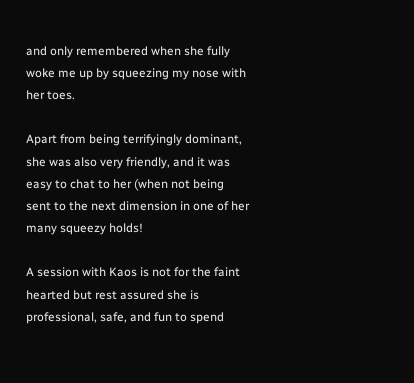and only remembered when she fully woke me up by squeezing my nose with her toes.

Apart from being terrifyingly dominant, she was also very friendly, and it was easy to chat to her (when not being sent to the next dimension in one of her many squeezy holds!

A session with Kaos is not for the faint hearted but rest assured she is professional, safe, and fun to spend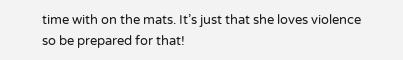time with on the mats. It’s just that she loves violence so be prepared for that!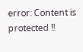error: Content is protected !!